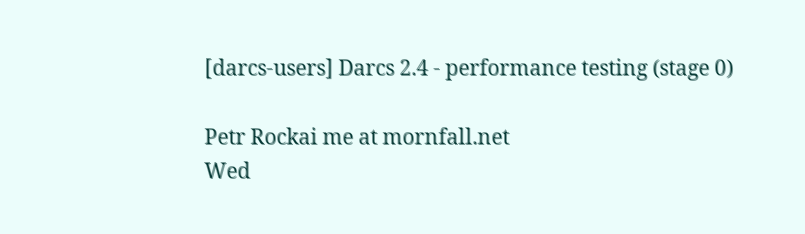[darcs-users] Darcs 2.4 - performance testing (stage 0)

Petr Rockai me at mornfall.net
Wed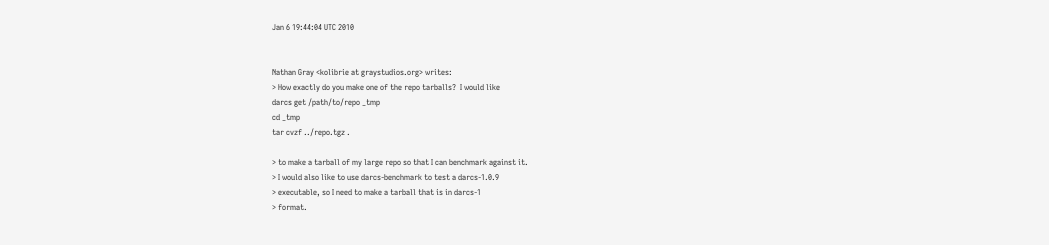Jan 6 19:44:04 UTC 2010


Nathan Gray <kolibrie at graystudios.org> writes:
> How exactly do you make one of the repo tarballs?  I would like
darcs get /path/to/repo _tmp
cd _tmp
tar cvzf ../repo.tgz .

> to make a tarball of my large repo so that I can benchmark against it.
> I would also like to use darcs-benchmark to test a darcs-1.0.9
> executable, so I need to make a tarball that is in darcs-1
> format.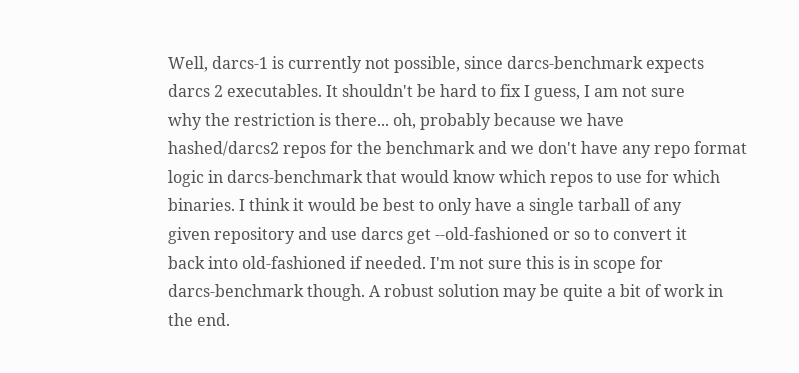Well, darcs-1 is currently not possible, since darcs-benchmark expects
darcs 2 executables. It shouldn't be hard to fix I guess, I am not sure
why the restriction is there... oh, probably because we have
hashed/darcs2 repos for the benchmark and we don't have any repo format
logic in darcs-benchmark that would know which repos to use for which
binaries. I think it would be best to only have a single tarball of any
given repository and use darcs get --old-fashioned or so to convert it
back into old-fashioned if needed. I'm not sure this is in scope for
darcs-benchmark though. A robust solution may be quite a bit of work in
the end.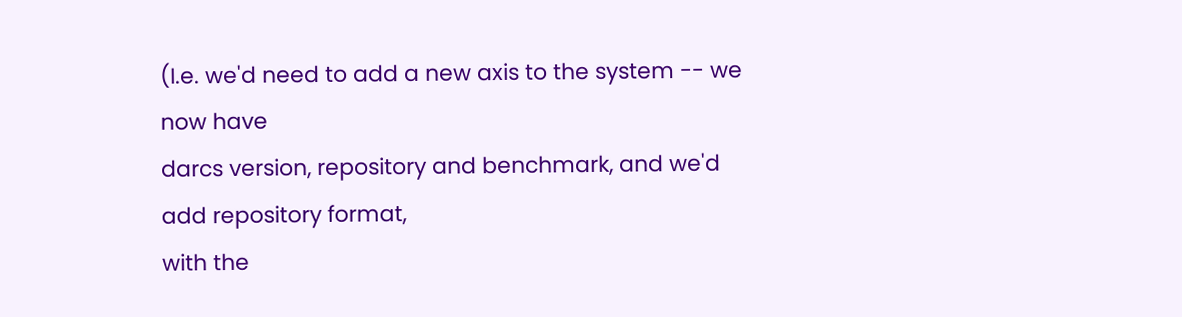(I.e. we'd need to add a new axis to the system -- we now have
darcs version, repository and benchmark, and we'd add repository format,
with the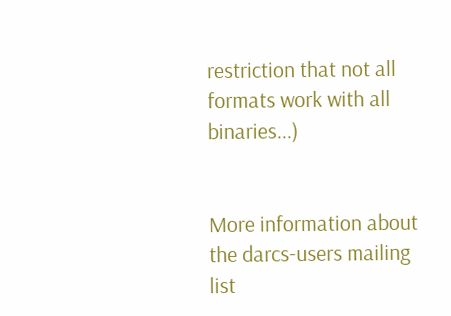restriction that not all formats work with all binaries...)


More information about the darcs-users mailing list